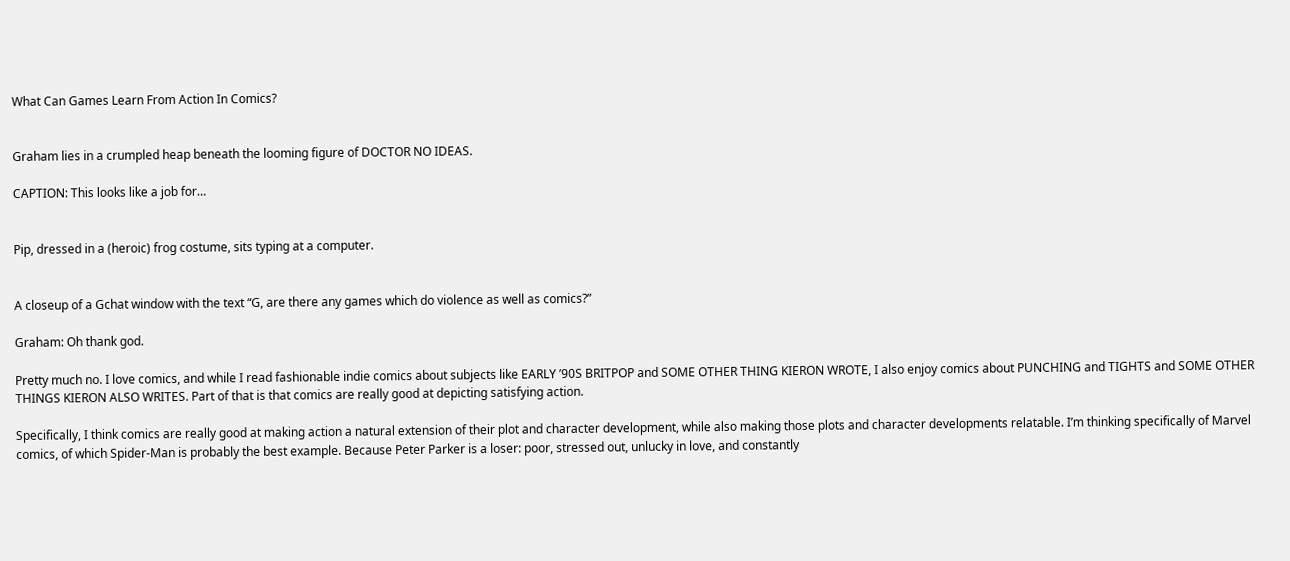What Can Games Learn From Action In Comics?


Graham lies in a crumpled heap beneath the looming figure of DOCTOR NO IDEAS.

CAPTION: This looks like a job for…


Pip, dressed in a (heroic) frog costume, sits typing at a computer.


A closeup of a Gchat window with the text “G, are there any games which do violence as well as comics?”

Graham: Oh thank god.

Pretty much no. I love comics, and while I read fashionable indie comics about subjects like EARLY ’90S BRITPOP and SOME OTHER THING KIERON WROTE, I also enjoy comics about PUNCHING and TIGHTS and SOME OTHER THINGS KIERON ALSO WRITES. Part of that is that comics are really good at depicting satisfying action.

Specifically, I think comics are really good at making action a natural extension of their plot and character development, while also making those plots and character developments relatable. I’m thinking specifically of Marvel comics, of which Spider-Man is probably the best example. Because Peter Parker is a loser: poor, stressed out, unlucky in love, and constantly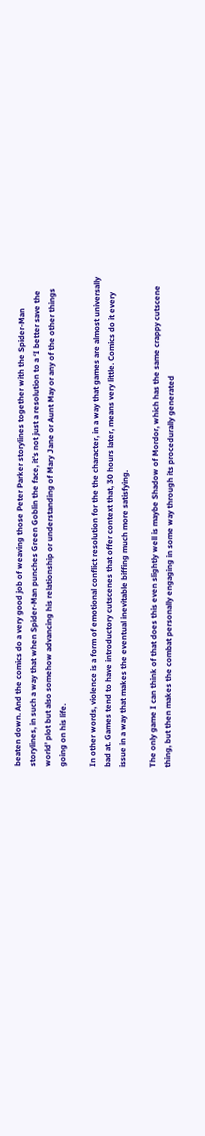beaten down. And the comics do a very good job of weaving those Peter Parker storylines together with the Spider-Man storylines, in such a way that when Spider-Man punches Green Goblin the face, it’s not just a resolution to a ‘I better save the world’ plot but also somehow advancing his relationship or understanding of Mary Jane or Aunt May or any of the other things going on his life.

In other words, violence is a form of emotional conflict resolution for the the character, in a way that games are almost universally bad at. Games tend to have introductory cutscenes that offer context that, 30 hours later, means very little. Comics do it every issue in a way that makes the eventual inevitable biffing much more satisfying.

The only game I can think of that does this even slightly well is maybe Shadow of Mordor, which has the same crappy cutscene thing, but then makes the combat personally engaging in some way through its procedurally generated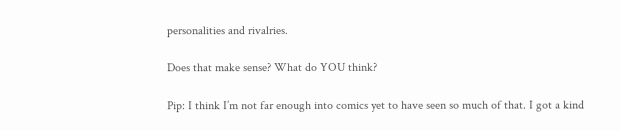personalities and rivalries.

Does that make sense? What do YOU think?

Pip: I think I’m not far enough into comics yet to have seen so much of that. I got a kind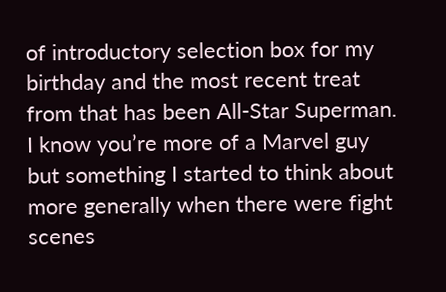of introductory selection box for my birthday and the most recent treat from that has been All-Star Superman. I know you’re more of a Marvel guy but something I started to think about more generally when there were fight scenes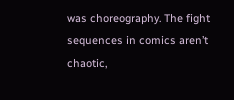was choreography. The fight sequences in comics aren’t chaotic,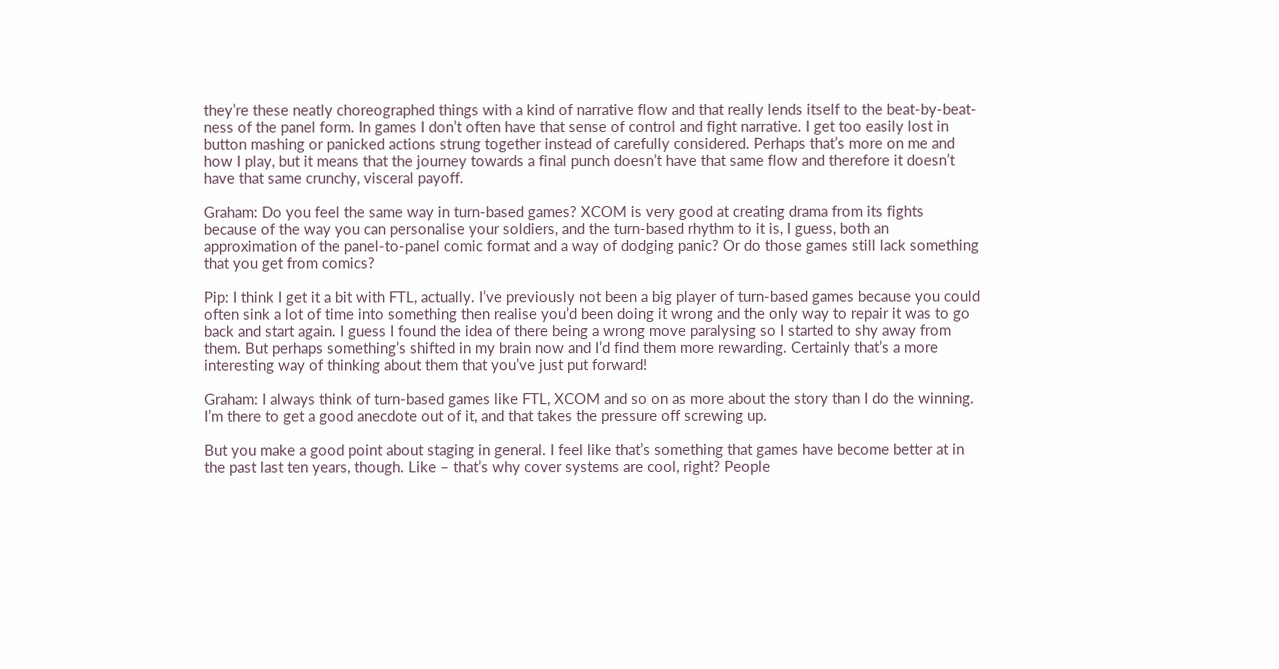they’re these neatly choreographed things with a kind of narrative flow and that really lends itself to the beat-by-beat-ness of the panel form. In games I don’t often have that sense of control and fight narrative. I get too easily lost in button mashing or panicked actions strung together instead of carefully considered. Perhaps that’s more on me and how I play, but it means that the journey towards a final punch doesn’t have that same flow and therefore it doesn’t have that same crunchy, visceral payoff.

Graham: Do you feel the same way in turn-based games? XCOM is very good at creating drama from its fights because of the way you can personalise your soldiers, and the turn-based rhythm to it is, I guess, both an approximation of the panel-to-panel comic format and a way of dodging panic? Or do those games still lack something that you get from comics?

Pip: I think I get it a bit with FTL, actually. I’ve previously not been a big player of turn-based games because you could often sink a lot of time into something then realise you’d been doing it wrong and the only way to repair it was to go back and start again. I guess I found the idea of there being a wrong move paralysing so I started to shy away from them. But perhaps something’s shifted in my brain now and I’d find them more rewarding. Certainly that’s a more interesting way of thinking about them that you’ve just put forward!

Graham: I always think of turn-based games like FTL, XCOM and so on as more about the story than I do the winning. I’m there to get a good anecdote out of it, and that takes the pressure off screwing up.

But you make a good point about staging in general. I feel like that’s something that games have become better at in the past last ten years, though. Like – that’s why cover systems are cool, right? People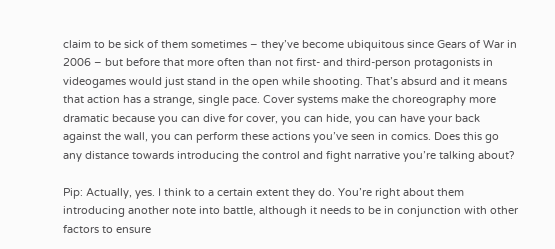claim to be sick of them sometimes – they’ve become ubiquitous since Gears of War in 2006 – but before that more often than not first- and third-person protagonists in videogames would just stand in the open while shooting. That’s absurd and it means that action has a strange, single pace. Cover systems make the choreography more dramatic because you can dive for cover, you can hide, you can have your back against the wall, you can perform these actions you’ve seen in comics. Does this go any distance towards introducing the control and fight narrative you’re talking about?

Pip: Actually, yes. I think to a certain extent they do. You’re right about them introducing another note into battle, although it needs to be in conjunction with other factors to ensure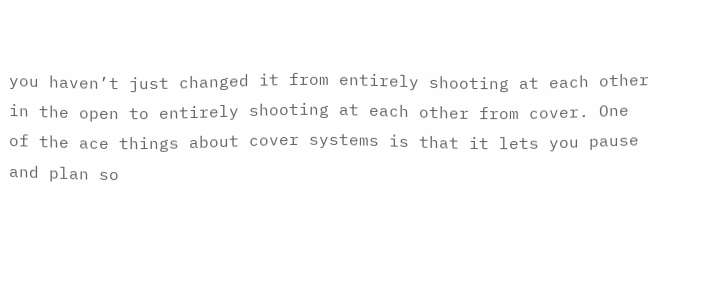you haven’t just changed it from entirely shooting at each other in the open to entirely shooting at each other from cover. One of the ace things about cover systems is that it lets you pause and plan so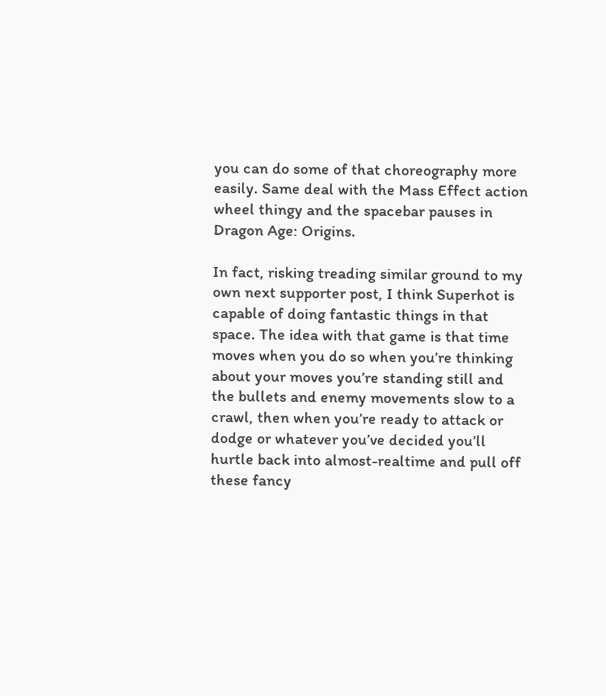you can do some of that choreography more easily. Same deal with the Mass Effect action wheel thingy and the spacebar pauses in Dragon Age: Origins.

In fact, risking treading similar ground to my own next supporter post, I think Superhot is capable of doing fantastic things in that space. The idea with that game is that time moves when you do so when you’re thinking about your moves you’re standing still and the bullets and enemy movements slow to a crawl, then when you’re ready to attack or dodge or whatever you’ve decided you’ll hurtle back into almost-realtime and pull off these fancy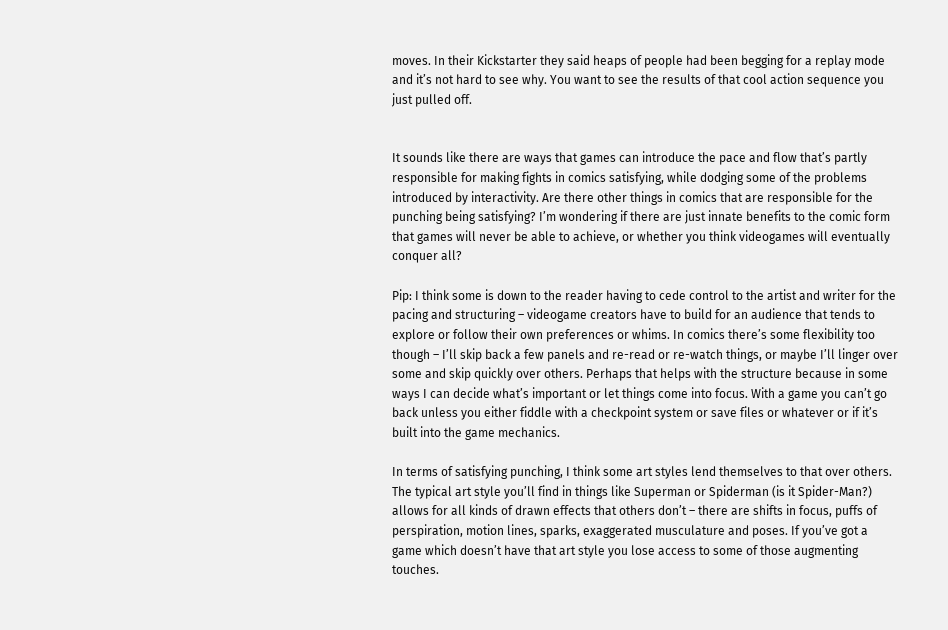moves. In their Kickstarter they said heaps of people had been begging for a replay mode and it’s not hard to see why. You want to see the results of that cool action sequence you just pulled off.


It sounds like there are ways that games can introduce the pace and flow that’s partly responsible for making fights in comics satisfying, while dodging some of the problems introduced by interactivity. Are there other things in comics that are responsible for the punching being satisfying? I’m wondering if there are just innate benefits to the comic form that games will never be able to achieve, or whether you think videogames will eventually conquer all?

Pip: I think some is down to the reader having to cede control to the artist and writer for the pacing and structuring – videogame creators have to build for an audience that tends to explore or follow their own preferences or whims. In comics there’s some flexibility too though – I’ll skip back a few panels and re-read or re-watch things, or maybe I’ll linger over some and skip quickly over others. Perhaps that helps with the structure because in some ways I can decide what’s important or let things come into focus. With a game you can’t go back unless you either fiddle with a checkpoint system or save files or whatever or if it’s built into the game mechanics.

In terms of satisfying punching, I think some art styles lend themselves to that over others. The typical art style you’ll find in things like Superman or Spiderman (is it Spider-Man?) allows for all kinds of drawn effects that others don’t – there are shifts in focus, puffs of perspiration, motion lines, sparks, exaggerated musculature and poses. If you’ve got a game which doesn’t have that art style you lose access to some of those augmenting touches.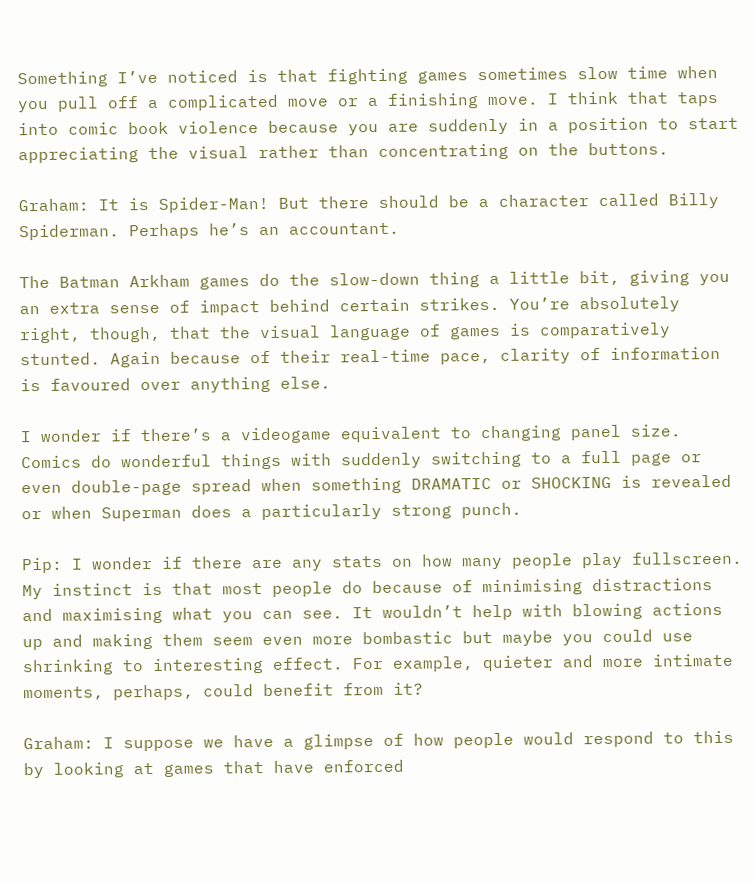Something I’ve noticed is that fighting games sometimes slow time when you pull off a complicated move or a finishing move. I think that taps into comic book violence because you are suddenly in a position to start appreciating the visual rather than concentrating on the buttons.

Graham: It is Spider-Man! But there should be a character called Billy Spiderman. Perhaps he’s an accountant.

The Batman Arkham games do the slow-down thing a little bit, giving you an extra sense of impact behind certain strikes. You’re absolutely right, though, that the visual language of games is comparatively stunted. Again because of their real-time pace, clarity of information is favoured over anything else.

I wonder if there’s a videogame equivalent to changing panel size. Comics do wonderful things with suddenly switching to a full page or even double-page spread when something DRAMATIC or SHOCKING is revealed or when Superman does a particularly strong punch.

Pip: I wonder if there are any stats on how many people play fullscreen. My instinct is that most people do because of minimising distractions and maximising what you can see. It wouldn’t help with blowing actions up and making them seem even more bombastic but maybe you could use shrinking to interesting effect. For example, quieter and more intimate moments, perhaps, could benefit from it?

Graham: I suppose we have a glimpse of how people would respond to this by looking at games that have enforced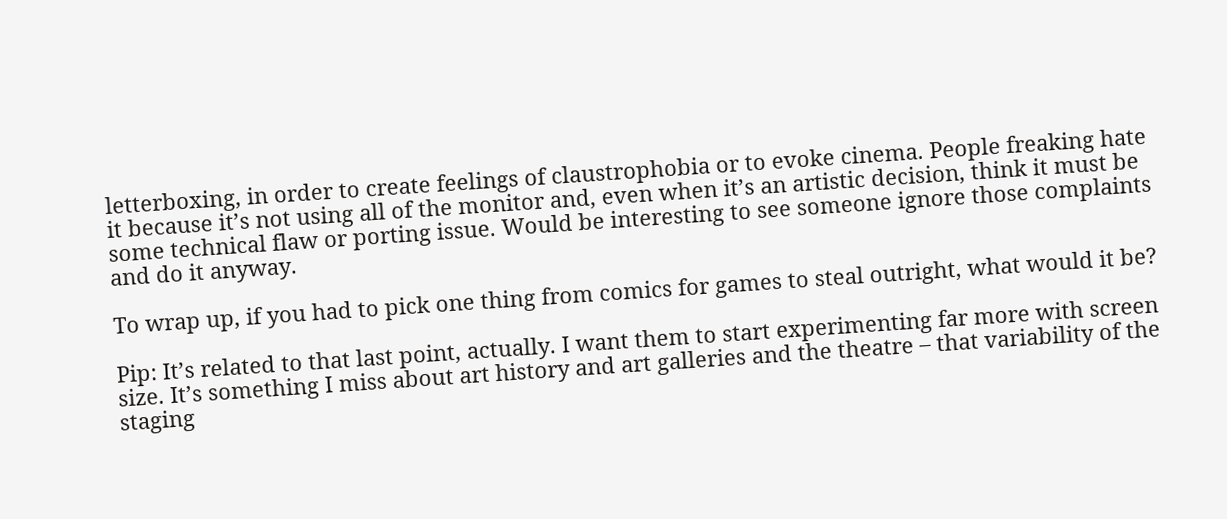letterboxing, in order to create feelings of claustrophobia or to evoke cinema. People freaking hate it because it’s not using all of the monitor and, even when it’s an artistic decision, think it must be some technical flaw or porting issue. Would be interesting to see someone ignore those complaints and do it anyway.

To wrap up, if you had to pick one thing from comics for games to steal outright, what would it be?

Pip: It’s related to that last point, actually. I want them to start experimenting far more with screen size. It’s something I miss about art history and art galleries and the theatre – that variability of the staging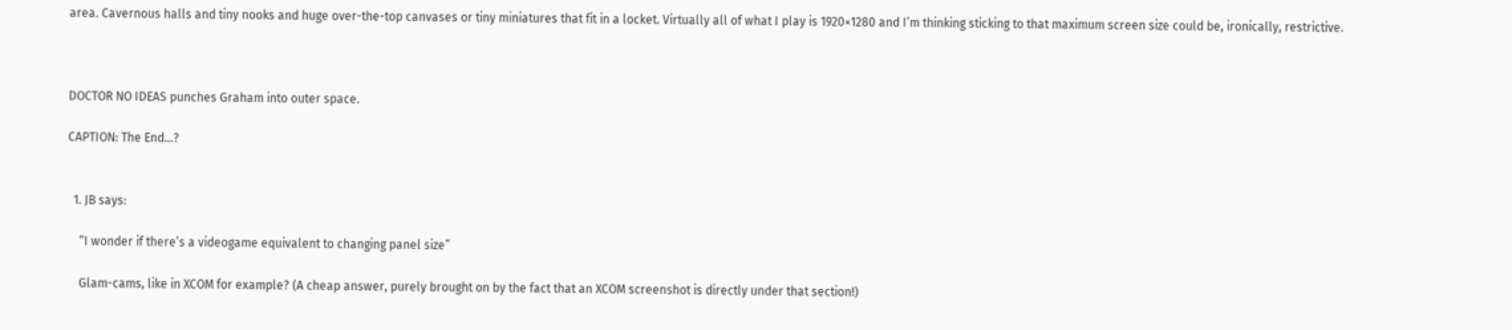area. Cavernous halls and tiny nooks and huge over-the-top canvases or tiny miniatures that fit in a locket. Virtually all of what I play is 1920×1280 and I’m thinking sticking to that maximum screen size could be, ironically, restrictive.



DOCTOR NO IDEAS punches Graham into outer space.

CAPTION: The End…?


  1. JB says:

    “I wonder if there’s a videogame equivalent to changing panel size”

    Glam-cams, like in XCOM for example? (A cheap answer, purely brought on by the fact that an XCOM screenshot is directly under that section!)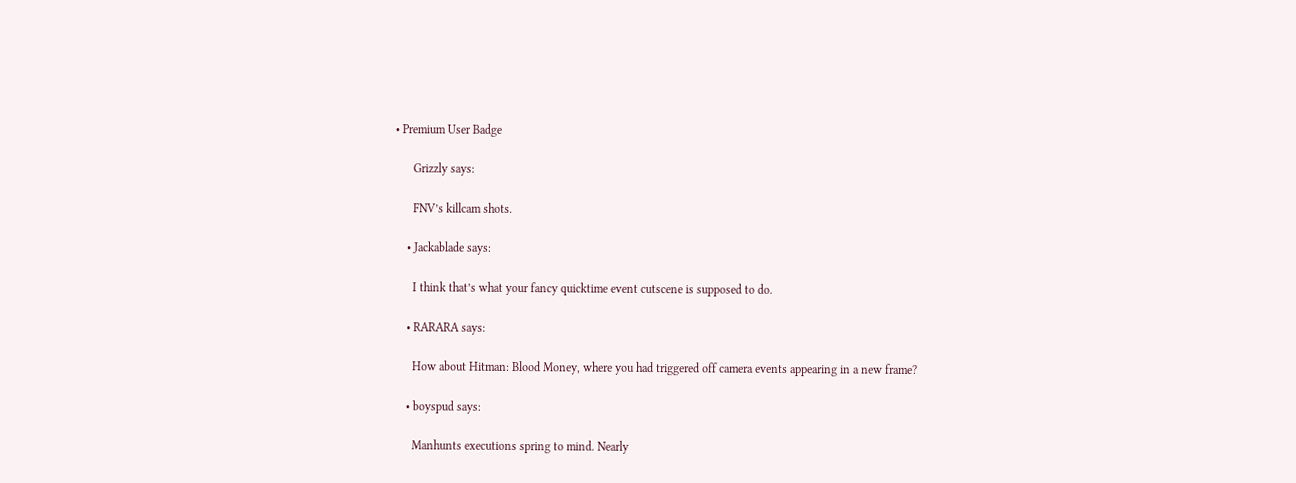• Premium User Badge

      Grizzly says:

      FNV’s killcam shots.

    • Jackablade says:

      I think that’s what your fancy quicktime event cutscene is supposed to do.

    • RARARA says:

      How about Hitman: Blood Money, where you had triggered off camera events appearing in a new frame?

    • boyspud says:

      Manhunts executions spring to mind. Nearly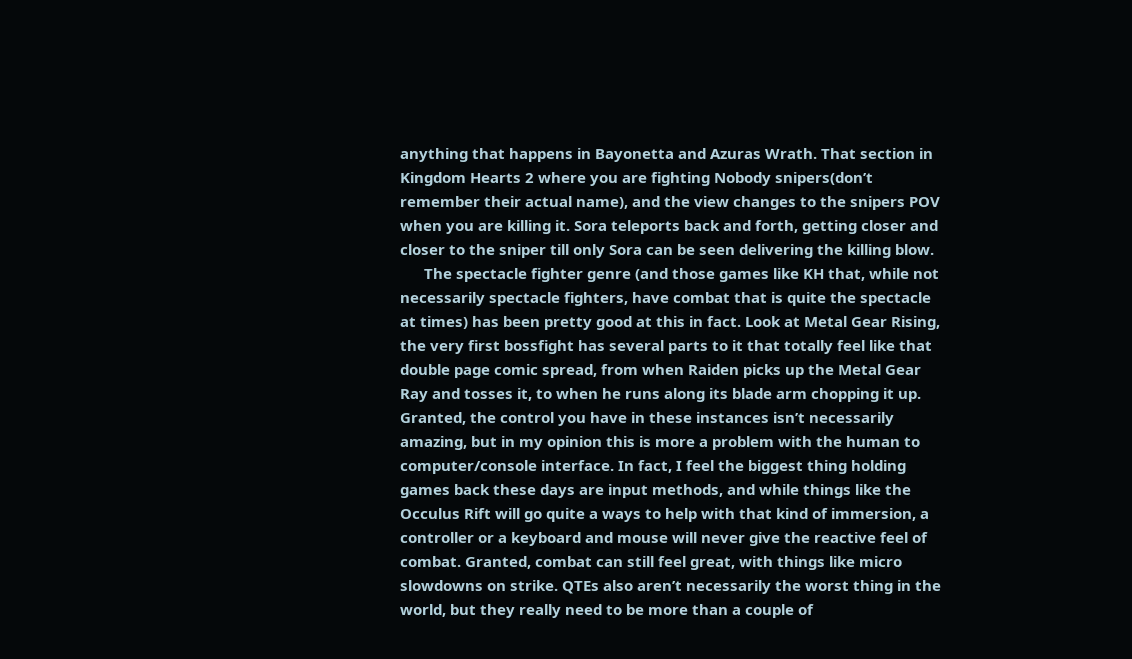anything that happens in Bayonetta and Azuras Wrath. That section in Kingdom Hearts 2 where you are fighting Nobody snipers(don’t remember their actual name), and the view changes to the snipers POV when you are killing it. Sora teleports back and forth, getting closer and closer to the sniper till only Sora can be seen delivering the killing blow.
      The spectacle fighter genre (and those games like KH that, while not necessarily spectacle fighters, have combat that is quite the spectacle at times) has been pretty good at this in fact. Look at Metal Gear Rising, the very first bossfight has several parts to it that totally feel like that double page comic spread, from when Raiden picks up the Metal Gear Ray and tosses it, to when he runs along its blade arm chopping it up. Granted, the control you have in these instances isn’t necessarily amazing, but in my opinion this is more a problem with the human to computer/console interface. In fact, I feel the biggest thing holding games back these days are input methods, and while things like the Occulus Rift will go quite a ways to help with that kind of immersion, a controller or a keyboard and mouse will never give the reactive feel of combat. Granted, combat can still feel great, with things like micro slowdowns on strike. QTEs also aren’t necessarily the worst thing in the world, but they really need to be more than a couple of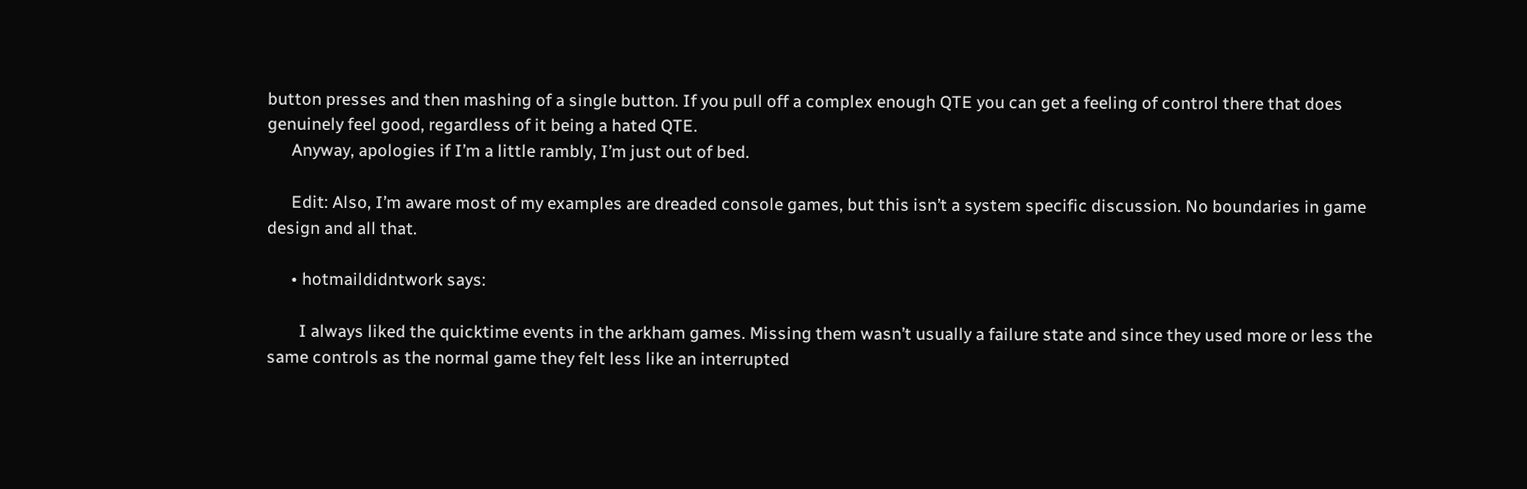button presses and then mashing of a single button. If you pull off a complex enough QTE you can get a feeling of control there that does genuinely feel good, regardless of it being a hated QTE.
      Anyway, apologies if I’m a little rambly, I’m just out of bed.

      Edit: Also, I’m aware most of my examples are dreaded console games, but this isn’t a system specific discussion. No boundaries in game design and all that.

      • hotmaildidntwork says:

        I always liked the quicktime events in the arkham games. Missing them wasn’t usually a failure state and since they used more or less the same controls as the normal game they felt less like an interrupted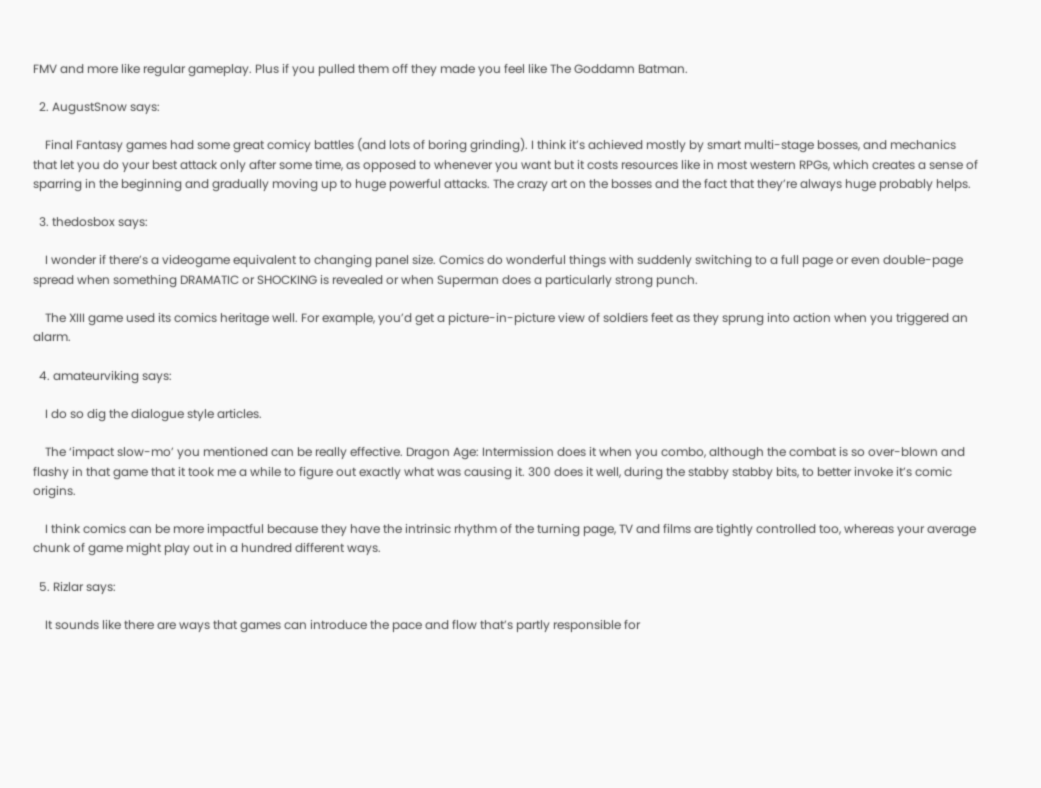FMV and more like regular gameplay. Plus if you pulled them off they made you feel like The Goddamn Batman.

  2. AugustSnow says:

    Final Fantasy games had some great comicy battles (and lots of boring grinding). I think it’s achieved mostly by smart multi-stage bosses, and mechanics that let you do your best attack only after some time, as opposed to whenever you want but it costs resources like in most western RPGs, which creates a sense of sparring in the beginning and gradually moving up to huge powerful attacks. The crazy art on the bosses and the fact that they’re always huge probably helps.

  3. thedosbox says:

    I wonder if there’s a videogame equivalent to changing panel size. Comics do wonderful things with suddenly switching to a full page or even double-page spread when something DRAMATIC or SHOCKING is revealed or when Superman does a particularly strong punch.

    The XIII game used its comics heritage well. For example, you’d get a picture-in-picture view of soldiers feet as they sprung into action when you triggered an alarm.

  4. amateurviking says:

    I do so dig the dialogue style articles.

    The ‘impact slow-mo’ you mentioned can be really effective. Dragon Age: Intermission does it when you combo, although the combat is so over-blown and flashy in that game that it took me a while to figure out exactly what was causing it. 300 does it well, during the stabby stabby bits, to better invoke it’s comic origins.

    I think comics can be more impactful because they have the intrinsic rhythm of the turning page, TV and films are tightly controlled too, whereas your average chunk of game might play out in a hundred different ways.

  5. Rizlar says:

    It sounds like there are ways that games can introduce the pace and flow that’s partly responsible for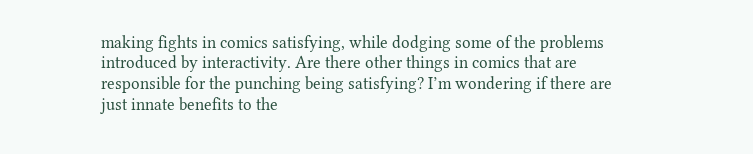making fights in comics satisfying, while dodging some of the problems introduced by interactivity. Are there other things in comics that are responsible for the punching being satisfying? I’m wondering if there are just innate benefits to the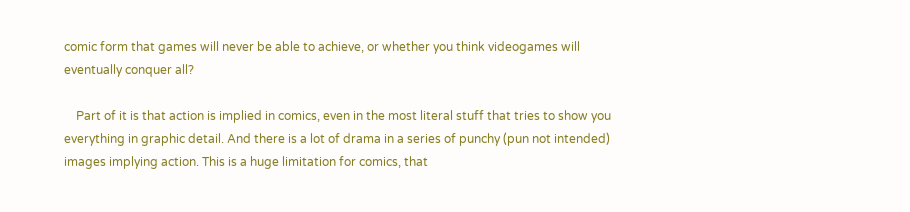comic form that games will never be able to achieve, or whether you think videogames will eventually conquer all?

    Part of it is that action is implied in comics, even in the most literal stuff that tries to show you everything in graphic detail. And there is a lot of drama in a series of punchy (pun not intended) images implying action. This is a huge limitation for comics, that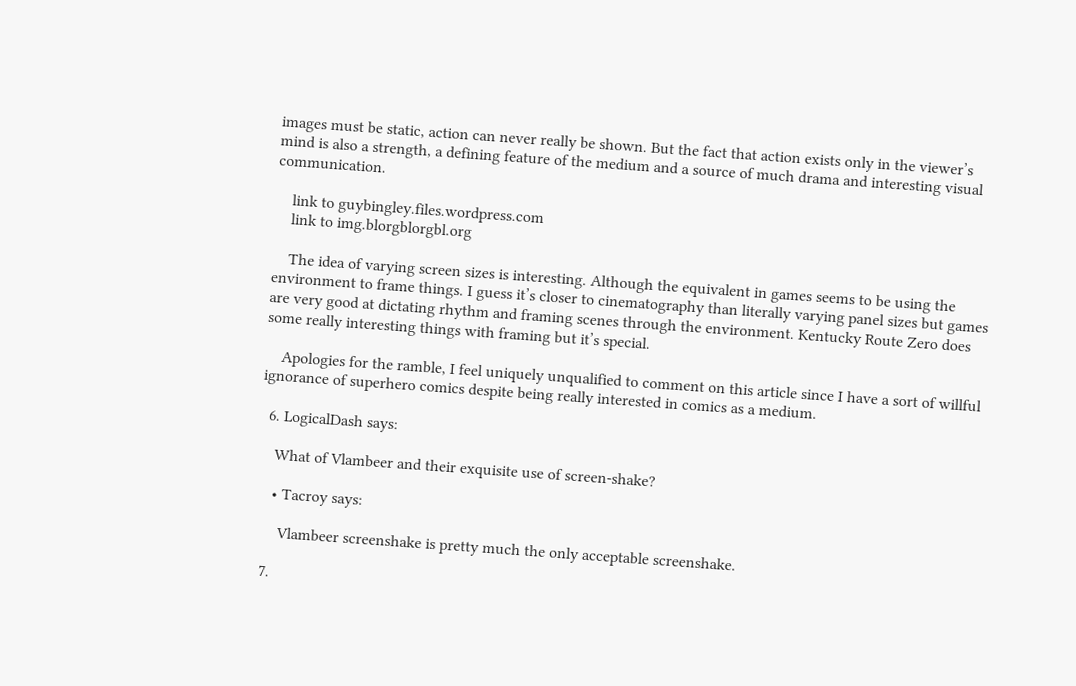images must be static, action can never really be shown. But the fact that action exists only in the viewer’s mind is also a strength, a defining feature of the medium and a source of much drama and interesting visual communication.

    link to guybingley.files.wordpress.com
    link to img.blorgblorgbl.org

    The idea of varying screen sizes is interesting. Although the equivalent in games seems to be using the environment to frame things. I guess it’s closer to cinematography than literally varying panel sizes but games are very good at dictating rhythm and framing scenes through the environment. Kentucky Route Zero does some really interesting things with framing but it’s special.

    Apologies for the ramble, I feel uniquely unqualified to comment on this article since I have a sort of willful ignorance of superhero comics despite being really interested in comics as a medium.

  6. LogicalDash says:

    What of Vlambeer and their exquisite use of screen-shake?

    • Tacroy says:

      Vlambeer screenshake is pretty much the only acceptable screenshake.

  7.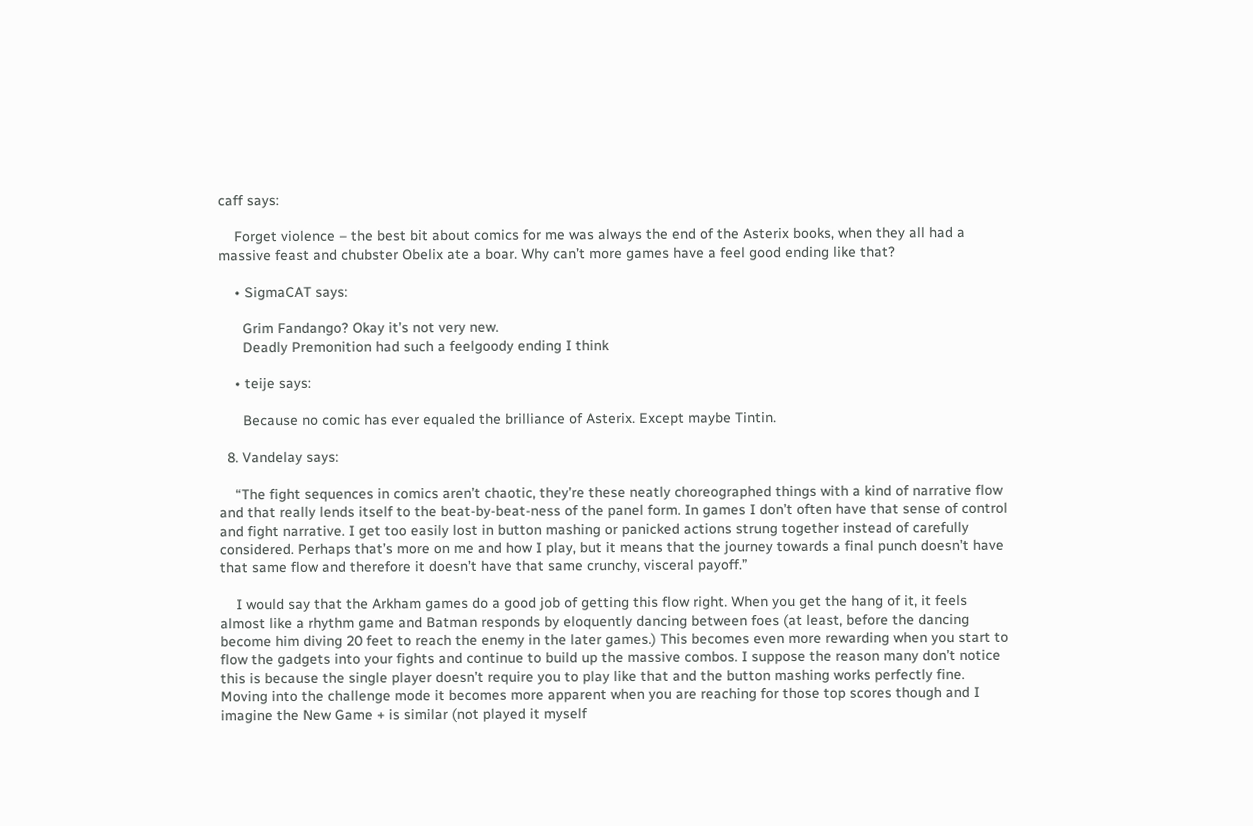caff says:

    Forget violence – the best bit about comics for me was always the end of the Asterix books, when they all had a massive feast and chubster Obelix ate a boar. Why can’t more games have a feel good ending like that?

    • SigmaCAT says:

      Grim Fandango? Okay it’s not very new.
      Deadly Premonition had such a feelgoody ending I think

    • teije says:

      Because no comic has ever equaled the brilliance of Asterix. Except maybe Tintin.

  8. Vandelay says:

    “The fight sequences in comics aren’t chaotic, they’re these neatly choreographed things with a kind of narrative flow and that really lends itself to the beat-by-beat-ness of the panel form. In games I don’t often have that sense of control and fight narrative. I get too easily lost in button mashing or panicked actions strung together instead of carefully considered. Perhaps that’s more on me and how I play, but it means that the journey towards a final punch doesn’t have that same flow and therefore it doesn’t have that same crunchy, visceral payoff.”

    I would say that the Arkham games do a good job of getting this flow right. When you get the hang of it, it feels almost like a rhythm game and Batman responds by eloquently dancing between foes (at least, before the dancing become him diving 20 feet to reach the enemy in the later games.) This becomes even more rewarding when you start to flow the gadgets into your fights and continue to build up the massive combos. I suppose the reason many don’t notice this is because the single player doesn’t require you to play like that and the button mashing works perfectly fine. Moving into the challenge mode it becomes more apparent when you are reaching for those top scores though and I imagine the New Game + is similar (not played it myself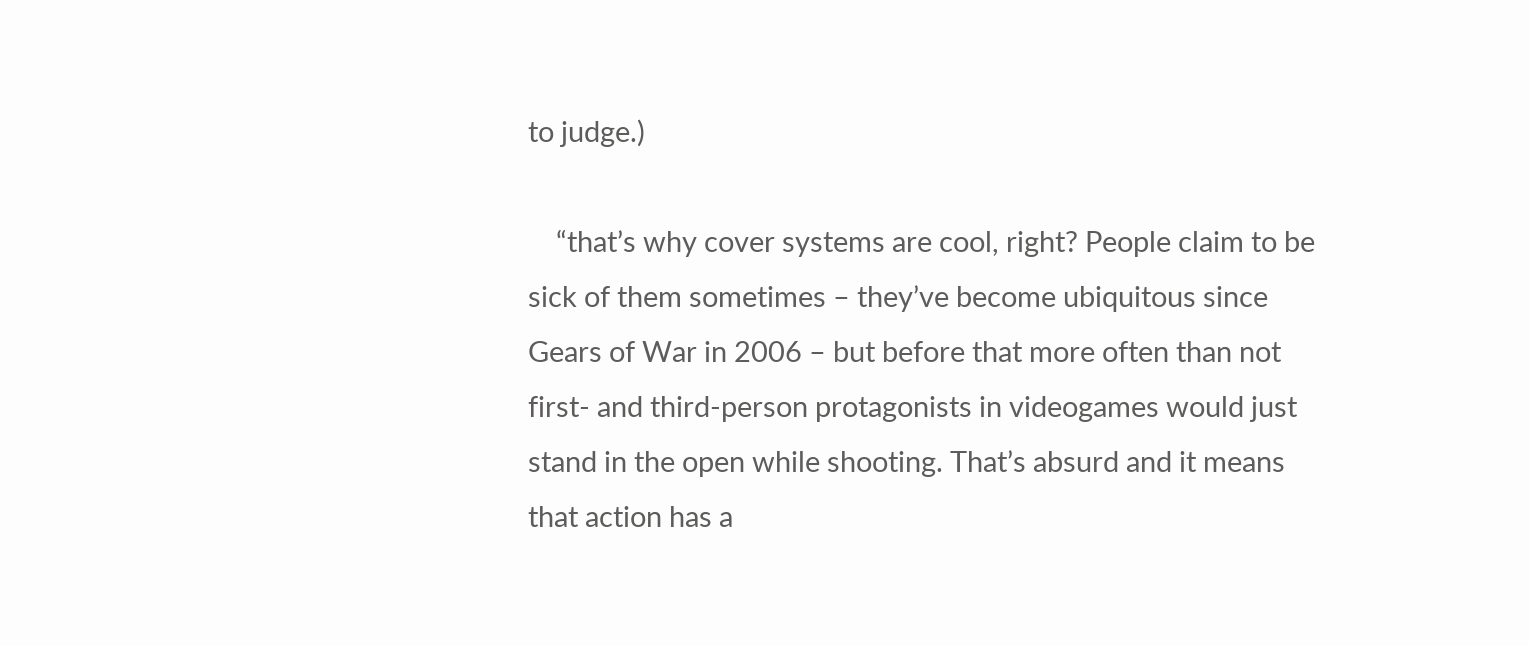to judge.)

    “that’s why cover systems are cool, right? People claim to be sick of them sometimes – they’ve become ubiquitous since Gears of War in 2006 – but before that more often than not first- and third-person protagonists in videogames would just stand in the open while shooting. That’s absurd and it means that action has a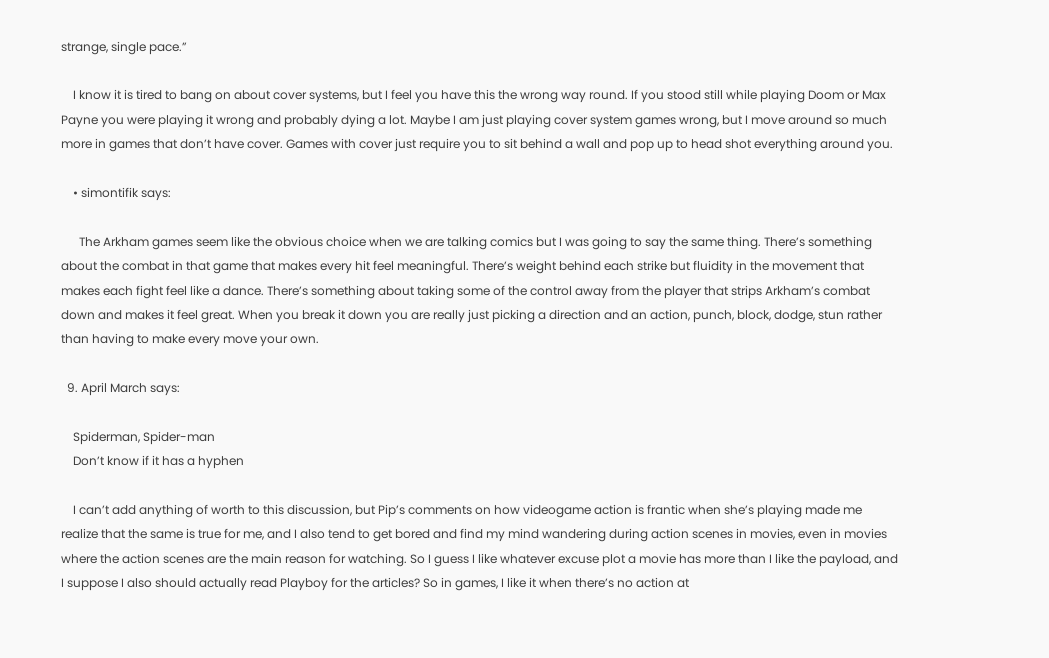strange, single pace.”

    I know it is tired to bang on about cover systems, but I feel you have this the wrong way round. If you stood still while playing Doom or Max Payne you were playing it wrong and probably dying a lot. Maybe I am just playing cover system games wrong, but I move around so much more in games that don’t have cover. Games with cover just require you to sit behind a wall and pop up to head shot everything around you.

    • simontifik says:

      The Arkham games seem like the obvious choice when we are talking comics but I was going to say the same thing. There’s something about the combat in that game that makes every hit feel meaningful. There’s weight behind each strike but fluidity in the movement that makes each fight feel like a dance. There’s something about taking some of the control away from the player that strips Arkham’s combat down and makes it feel great. When you break it down you are really just picking a direction and an action, punch, block, dodge, stun rather than having to make every move your own.

  9. April March says:

    Spiderman, Spider-man
    Don’t know if it has a hyphen

    I can’t add anything of worth to this discussion, but Pip’s comments on how videogame action is frantic when she’s playing made me realize that the same is true for me, and I also tend to get bored and find my mind wandering during action scenes in movies, even in movies where the action scenes are the main reason for watching. So I guess I like whatever excuse plot a movie has more than I like the payload, and I suppose I also should actually read Playboy for the articles? So in games, I like it when there’s no action at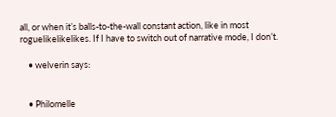all, or when it’s balls-to-the-wall constant action, like in most roguelikelikelikes. If I have to switch out of narrative mode, I don’t.

    • welverin says:


    • Philomelle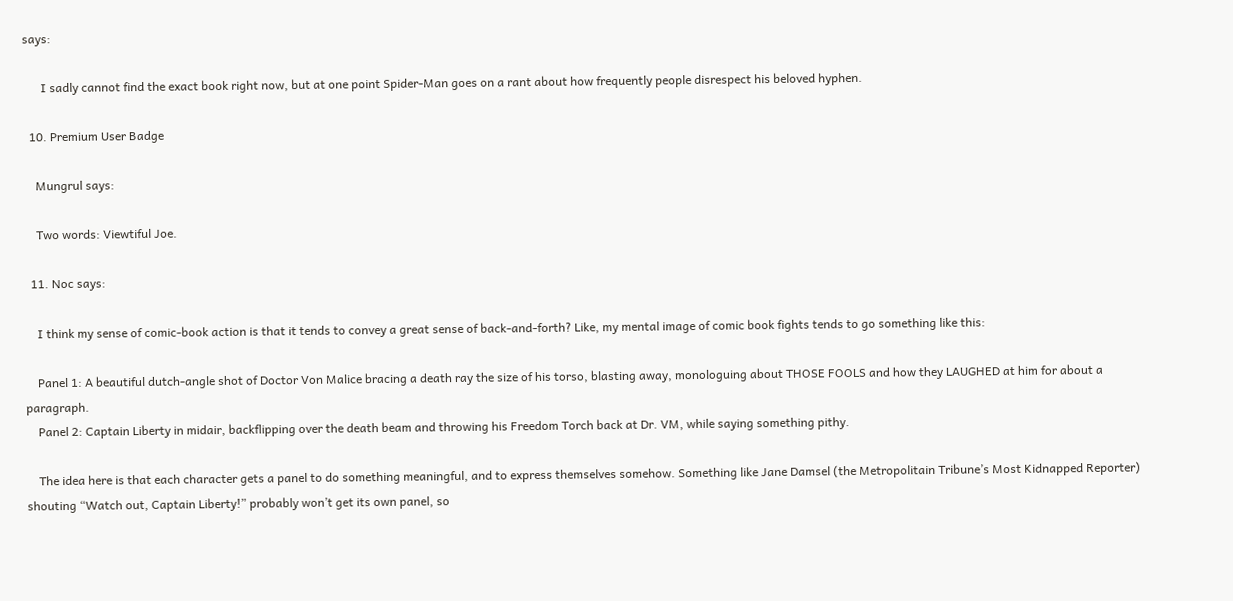says:

      I sadly cannot find the exact book right now, but at one point Spider-Man goes on a rant about how frequently people disrespect his beloved hyphen.

  10. Premium User Badge

    Mungrul says:

    Two words: Viewtiful Joe.

  11. Noc says:

    I think my sense of comic-book action is that it tends to convey a great sense of back-and-forth? Like, my mental image of comic book fights tends to go something like this:

    Panel 1: A beautiful dutch-angle shot of Doctor Von Malice bracing a death ray the size of his torso, blasting away, monologuing about THOSE FOOLS and how they LAUGHED at him for about a paragraph.
    Panel 2: Captain Liberty in midair, backflipping over the death beam and throwing his Freedom Torch back at Dr. VM, while saying something pithy.

    The idea here is that each character gets a panel to do something meaningful, and to express themselves somehow. Something like Jane Damsel (the Metropolitain Tribune’s Most Kidnapped Reporter) shouting “Watch out, Captain Liberty!” probably won’t get its own panel, so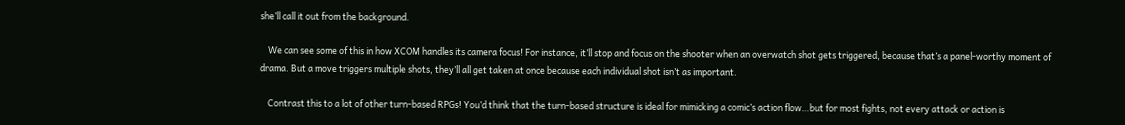she’ll call it out from the background.

    We can see some of this in how XCOM handles its camera focus! For instance, it’ll stop and focus on the shooter when an overwatch shot gets triggered, because that’s a panel-worthy moment of drama. But a move triggers multiple shots, they’ll all get taken at once because each individual shot isn’t as important.

    Contrast this to a lot of other turn-based RPGs! You’d think that the turn-based structure is ideal for mimicking a comic’s action flow…but for most fights, not every attack or action is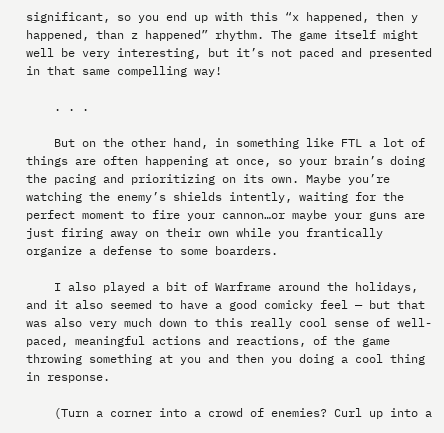significant, so you end up with this “x happened, then y happened, than z happened” rhythm. The game itself might well be very interesting, but it’s not paced and presented in that same compelling way!

    . . .

    But on the other hand, in something like FTL a lot of things are often happening at once, so your brain’s doing the pacing and prioritizing on its own. Maybe you’re watching the enemy’s shields intently, waiting for the perfect moment to fire your cannon…or maybe your guns are just firing away on their own while you frantically organize a defense to some boarders.

    I also played a bit of Warframe around the holidays, and it also seemed to have a good comicky feel — but that was also very much down to this really cool sense of well-paced, meaningful actions and reactions, of the game throwing something at you and then you doing a cool thing in response.

    (Turn a corner into a crowd of enemies? Curl up into a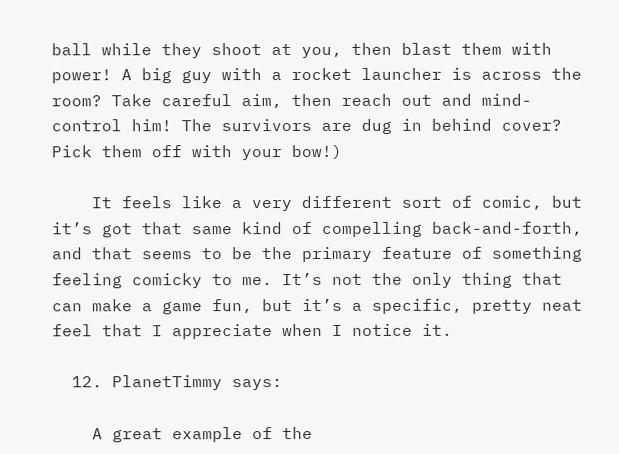ball while they shoot at you, then blast them with power! A big guy with a rocket launcher is across the room? Take careful aim, then reach out and mind-control him! The survivors are dug in behind cover? Pick them off with your bow!)

    It feels like a very different sort of comic, but it’s got that same kind of compelling back-and-forth, and that seems to be the primary feature of something feeling comicky to me. It’s not the only thing that can make a game fun, but it’s a specific, pretty neat feel that I appreciate when I notice it.

  12. PlanetTimmy says:

    A great example of the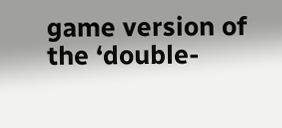game version of the ‘double-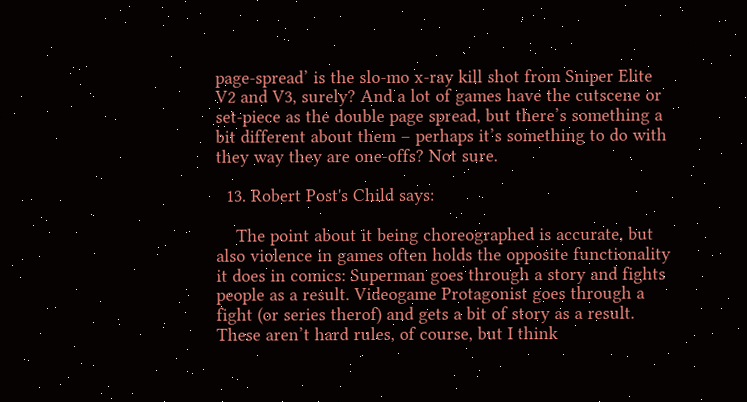page-spread’ is the slo-mo x-ray kill shot from Sniper Elite V2 and V3, surely? And a lot of games have the cutscene or set-piece as the double page spread, but there’s something a bit different about them – perhaps it’s something to do with they way they are one-offs? Not sure.

  13. Robert Post's Child says:

    The point about it being choreographed is accurate, but also violence in games often holds the opposite functionality it does in comics: Superman goes through a story and fights people as a result. Videogame Protagonist goes through a fight (or series therof) and gets a bit of story as a result. These aren’t hard rules, of course, but I think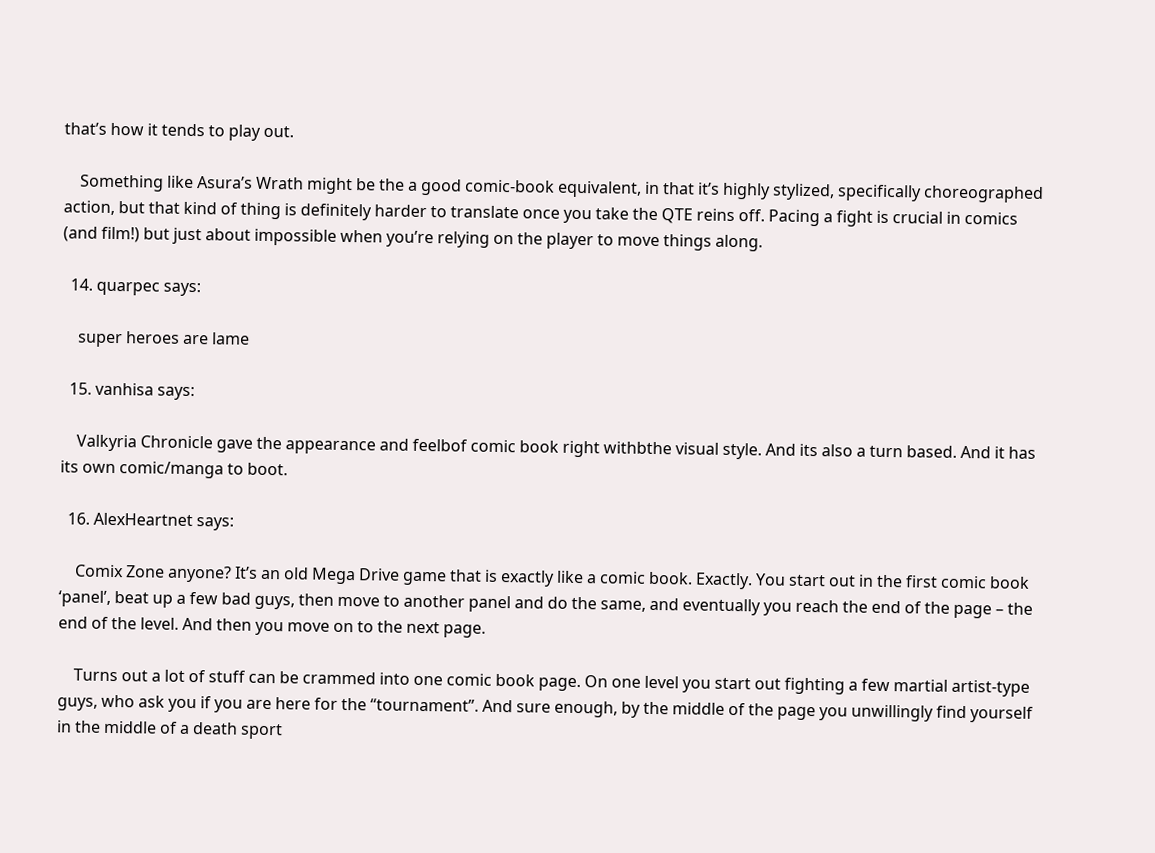that’s how it tends to play out.

    Something like Asura’s Wrath might be the a good comic-book equivalent, in that it’s highly stylized, specifically choreographed action, but that kind of thing is definitely harder to translate once you take the QTE reins off. Pacing a fight is crucial in comics (and film!) but just about impossible when you’re relying on the player to move things along.

  14. quarpec says:

    super heroes are lame

  15. vanhisa says:

    Valkyria Chronicle gave the appearance and feelbof comic book right withbthe visual style. And its also a turn based. And it has its own comic/manga to boot.

  16. AlexHeartnet says:

    Comix Zone anyone? It’s an old Mega Drive game that is exactly like a comic book. Exactly. You start out in the first comic book ‘panel’, beat up a few bad guys, then move to another panel and do the same, and eventually you reach the end of the page – the end of the level. And then you move on to the next page.

    Turns out a lot of stuff can be crammed into one comic book page. On one level you start out fighting a few martial artist-type guys, who ask you if you are here for the “tournament”. And sure enough, by the middle of the page you unwillingly find yourself in the middle of a death sport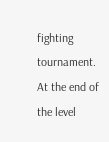fighting tournament. At the end of the level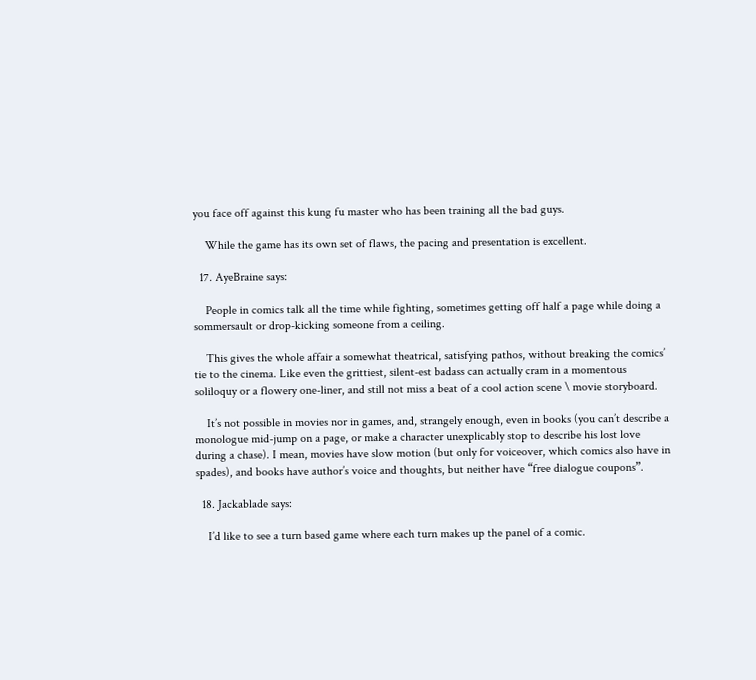you face off against this kung fu master who has been training all the bad guys.

    While the game has its own set of flaws, the pacing and presentation is excellent.

  17. AyeBraine says:

    People in comics talk all the time while fighting, sometimes getting off half a page while doing a sommersault or drop-kicking someone from a ceiling.

    This gives the whole affair a somewhat theatrical, satisfying pathos, without breaking the comics’ tie to the cinema. Like even the grittiest, silent-est badass can actually cram in a momentous soliloquy or a flowery one-liner, and still not miss a beat of a cool action scene \ movie storyboard.

    It’s not possible in movies nor in games, and, strangely enough, even in books (you can’t describe a monologue mid-jump on a page, or make a character unexplicably stop to describe his lost love during a chase). I mean, movies have slow motion (but only for voiceover, which comics also have in spades), and books have author’s voice and thoughts, but neither have “free dialogue coupons”.

  18. Jackablade says:

    I’d like to see a turn based game where each turn makes up the panel of a comic.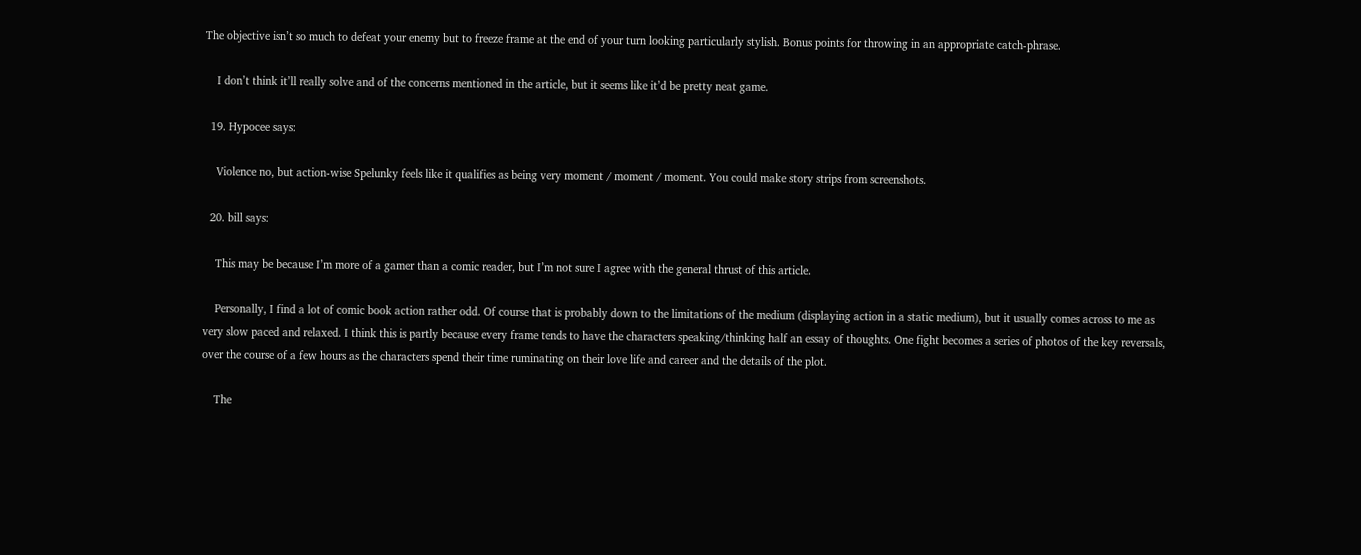The objective isn’t so much to defeat your enemy but to freeze frame at the end of your turn looking particularly stylish. Bonus points for throwing in an appropriate catch-phrase.

    I don’t think it’ll really solve and of the concerns mentioned in the article, but it seems like it’d be pretty neat game.

  19. Hypocee says:

    Violence no, but action-wise Spelunky feels like it qualifies as being very moment / moment / moment. You could make story strips from screenshots.

  20. bill says:

    This may be because I’m more of a gamer than a comic reader, but I’m not sure I agree with the general thrust of this article.

    Personally, I find a lot of comic book action rather odd. Of course that is probably down to the limitations of the medium (displaying action in a static medium), but it usually comes across to me as very slow paced and relaxed. I think this is partly because every frame tends to have the characters speaking/thinking half an essay of thoughts. One fight becomes a series of photos of the key reversals, over the course of a few hours as the characters spend their time ruminating on their love life and career and the details of the plot.

    The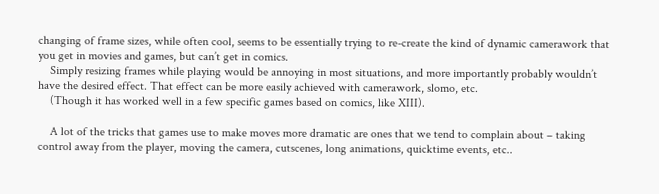changing of frame sizes, while often cool, seems to be essentially trying to re-create the kind of dynamic camerawork that you get in movies and games, but can’t get in comics.
    Simply resizing frames while playing would be annoying in most situations, and more importantly probably wouldn’t have the desired effect. That effect can be more easily achieved with camerawork, slomo, etc.
    (Though it has worked well in a few specific games based on comics, like XIII).

    A lot of the tricks that games use to make moves more dramatic are ones that we tend to complain about – taking control away from the player, moving the camera, cutscenes, long animations, quicktime events, etc..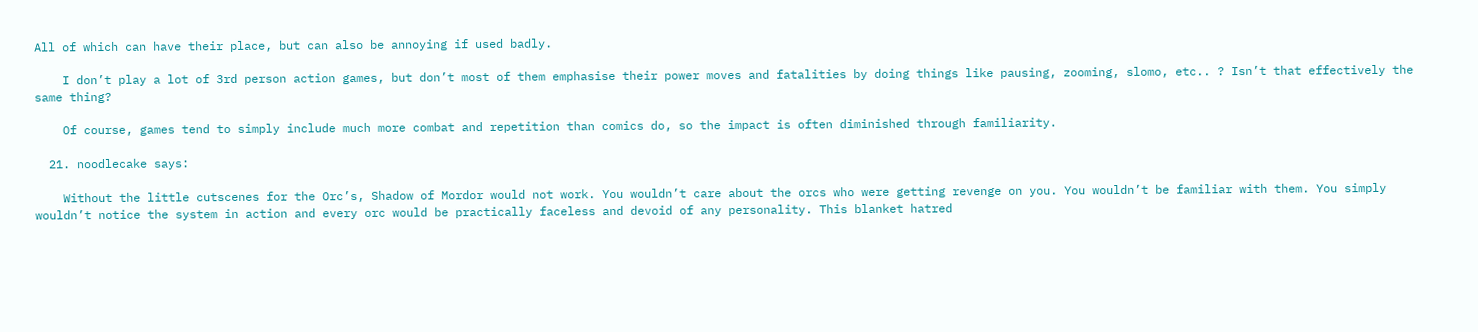All of which can have their place, but can also be annoying if used badly.

    I don’t play a lot of 3rd person action games, but don’t most of them emphasise their power moves and fatalities by doing things like pausing, zooming, slomo, etc.. ? Isn’t that effectively the same thing?

    Of course, games tend to simply include much more combat and repetition than comics do, so the impact is often diminished through familiarity.

  21. noodlecake says:

    Without the little cutscenes for the Orc’s, Shadow of Mordor would not work. You wouldn’t care about the orcs who were getting revenge on you. You wouldn’t be familiar with them. You simply wouldn’t notice the system in action and every orc would be practically faceless and devoid of any personality. This blanket hatred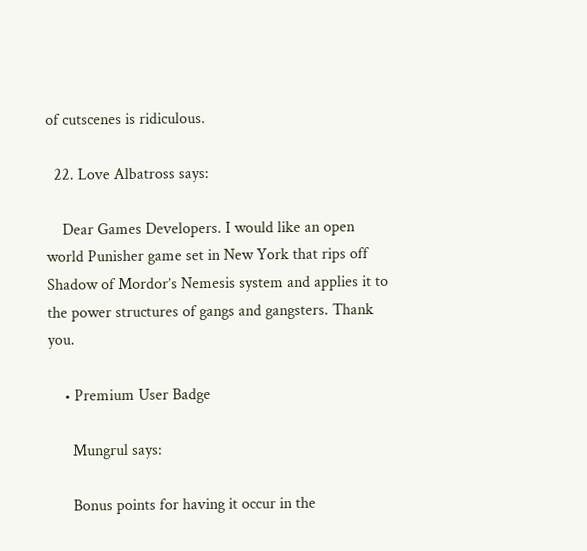of cutscenes is ridiculous.

  22. Love Albatross says:

    Dear Games Developers. I would like an open world Punisher game set in New York that rips off Shadow of Mordor’s Nemesis system and applies it to the power structures of gangs and gangsters. Thank you.

    • Premium User Badge

      Mungrul says:

      Bonus points for having it occur in the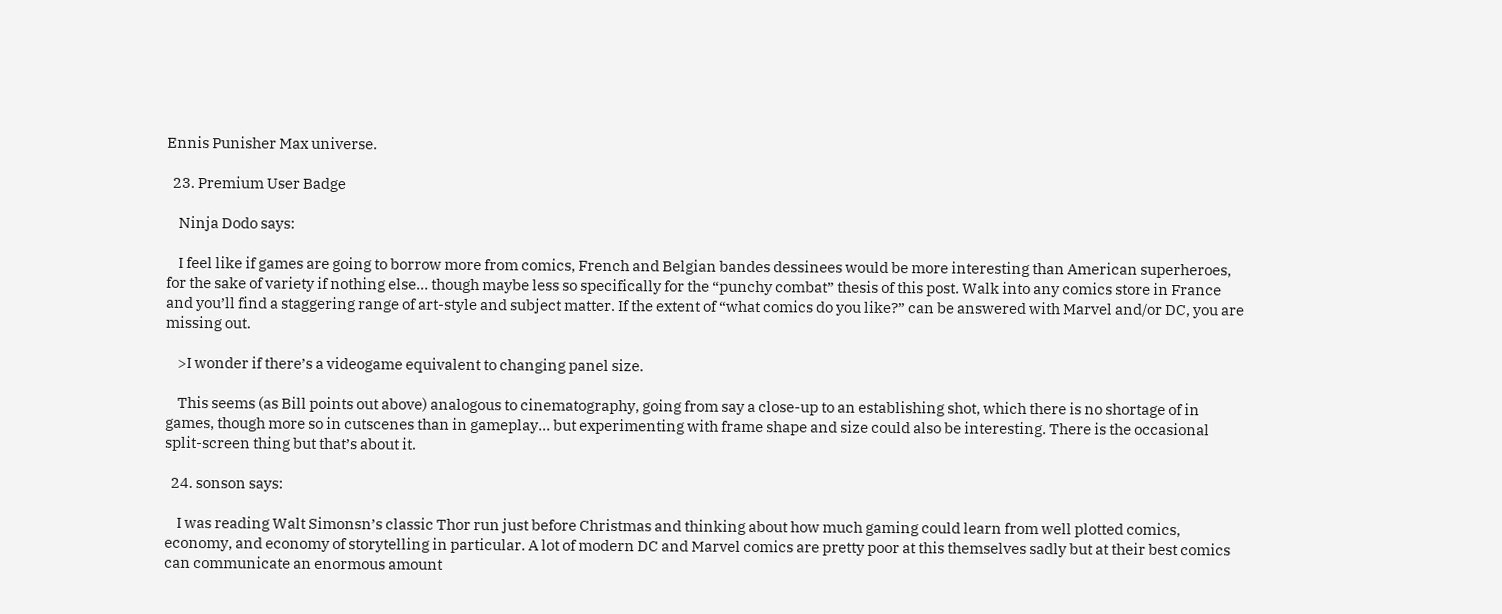Ennis Punisher Max universe.

  23. Premium User Badge

    Ninja Dodo says:

    I feel like if games are going to borrow more from comics, French and Belgian bandes dessinees would be more interesting than American superheroes, for the sake of variety if nothing else… though maybe less so specifically for the “punchy combat” thesis of this post. Walk into any comics store in France and you’ll find a staggering range of art-style and subject matter. If the extent of “what comics do you like?” can be answered with Marvel and/or DC, you are missing out.

    >I wonder if there’s a videogame equivalent to changing panel size.

    This seems (as Bill points out above) analogous to cinematography, going from say a close-up to an establishing shot, which there is no shortage of in games, though more so in cutscenes than in gameplay… but experimenting with frame shape and size could also be interesting. There is the occasional split-screen thing but that’s about it.

  24. sonson says:

    I was reading Walt Simonsn’s classic Thor run just before Christmas and thinking about how much gaming could learn from well plotted comics, economy, and economy of storytelling in particular. A lot of modern DC and Marvel comics are pretty poor at this themselves sadly but at their best comics can communicate an enormous amount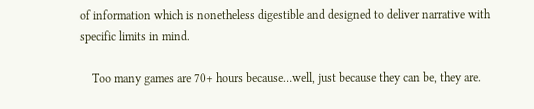of information which is nonetheless digestible and designed to deliver narrative with specific limits in mind.

    Too many games are 70+ hours because…well, just because they can be, they are.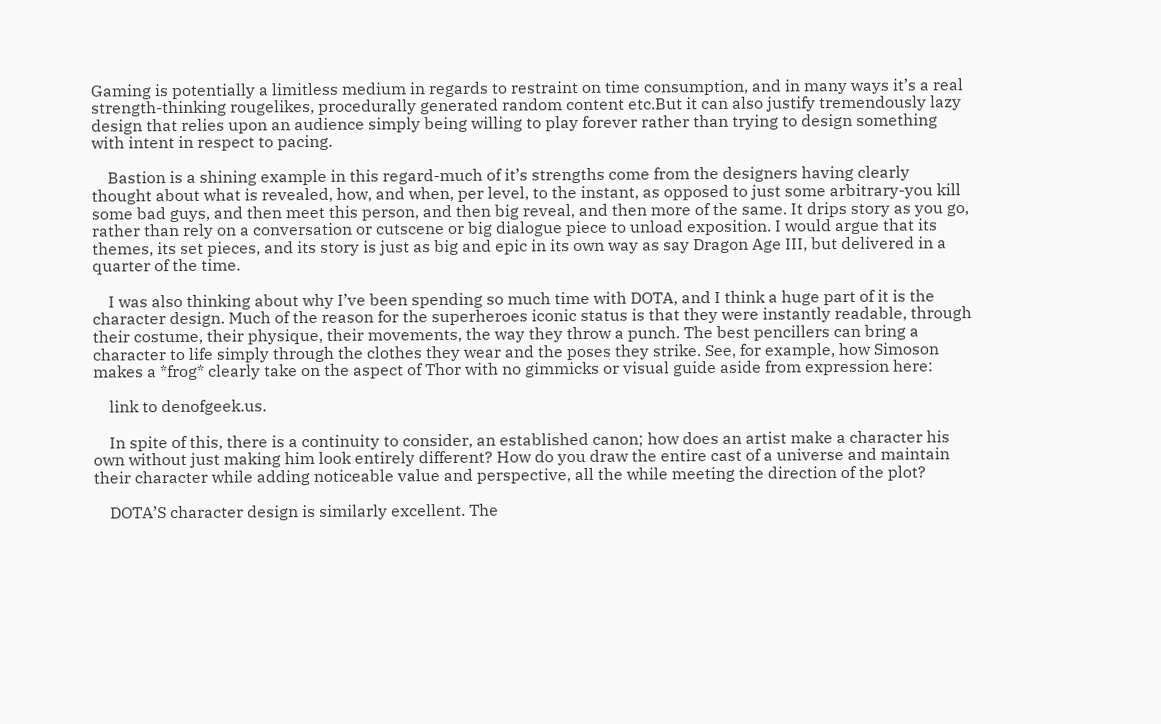Gaming is potentially a limitless medium in regards to restraint on time consumption, and in many ways it’s a real strength-thinking rougelikes, procedurally generated random content etc.But it can also justify tremendously lazy design that relies upon an audience simply being willing to play forever rather than trying to design something with intent in respect to pacing.

    Bastion is a shining example in this regard-much of it’s strengths come from the designers having clearly thought about what is revealed, how, and when, per level, to the instant, as opposed to just some arbitrary-you kill some bad guys, and then meet this person, and then big reveal, and then more of the same. It drips story as you go, rather than rely on a conversation or cutscene or big dialogue piece to unload exposition. I would argue that its themes, its set pieces, and its story is just as big and epic in its own way as say Dragon Age III, but delivered in a quarter of the time.

    I was also thinking about why I’ve been spending so much time with DOTA, and I think a huge part of it is the character design. Much of the reason for the superheroes iconic status is that they were instantly readable, through their costume, their physique, their movements, the way they throw a punch. The best pencillers can bring a character to life simply through the clothes they wear and the poses they strike. See, for example, how Simoson makes a *frog* clearly take on the aspect of Thor with no gimmicks or visual guide aside from expression here:

    link to denofgeek.us.

    In spite of this, there is a continuity to consider, an established canon; how does an artist make a character his own without just making him look entirely different? How do you draw the entire cast of a universe and maintain their character while adding noticeable value and perspective, all the while meeting the direction of the plot?

    DOTA’S character design is similarly excellent. The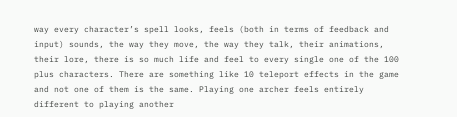way every character’s spell looks, feels (both in terms of feedback and input) sounds, the way they move, the way they talk, their animations, their lore, there is so much life and feel to every single one of the 100 plus characters. There are something like 10 teleport effects in the game and not one of them is the same. Playing one archer feels entirely different to playing another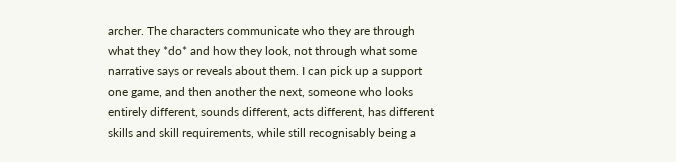archer. The characters communicate who they are through what they *do* and how they look, not through what some narrative says or reveals about them. I can pick up a support one game, and then another the next, someone who looks entirely different, sounds different, acts different, has different skills and skill requirements, while still recognisably being a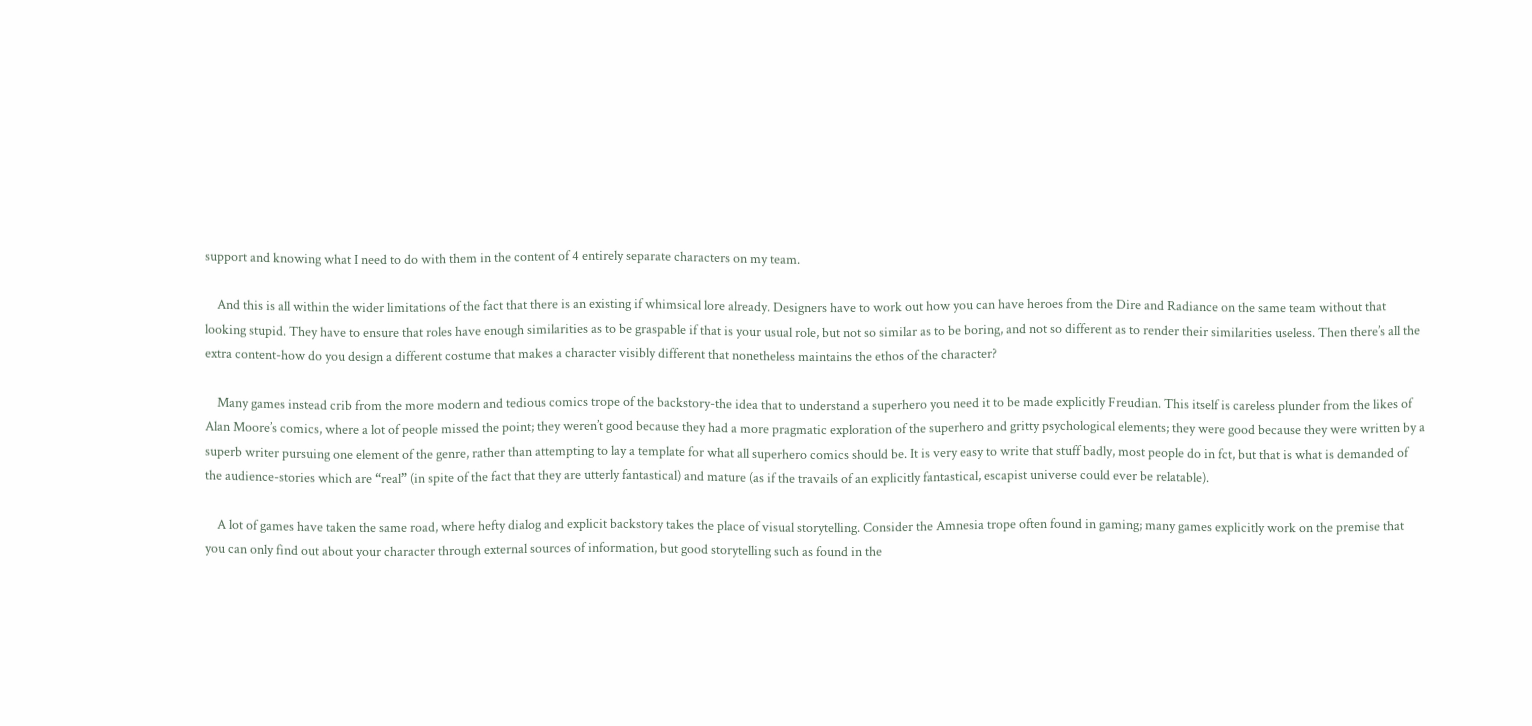support and knowing what I need to do with them in the content of 4 entirely separate characters on my team.

    And this is all within the wider limitations of the fact that there is an existing if whimsical lore already. Designers have to work out how you can have heroes from the Dire and Radiance on the same team without that looking stupid. They have to ensure that roles have enough similarities as to be graspable if that is your usual role, but not so similar as to be boring, and not so different as to render their similarities useless. Then there’s all the extra content-how do you design a different costume that makes a character visibly different that nonetheless maintains the ethos of the character?

    Many games instead crib from the more modern and tedious comics trope of the backstory-the idea that to understand a superhero you need it to be made explicitly Freudian. This itself is careless plunder from the likes of Alan Moore’s comics, where a lot of people missed the point; they weren’t good because they had a more pragmatic exploration of the superhero and gritty psychological elements; they were good because they were written by a superb writer pursuing one element of the genre, rather than attempting to lay a template for what all superhero comics should be. It is very easy to write that stuff badly, most people do in fct, but that is what is demanded of the audience-stories which are “real” (in spite of the fact that they are utterly fantastical) and mature (as if the travails of an explicitly fantastical, escapist universe could ever be relatable).

    A lot of games have taken the same road, where hefty dialog and explicit backstory takes the place of visual storytelling. Consider the Amnesia trope often found in gaming; many games explicitly work on the premise that you can only find out about your character through external sources of information, but good storytelling such as found in the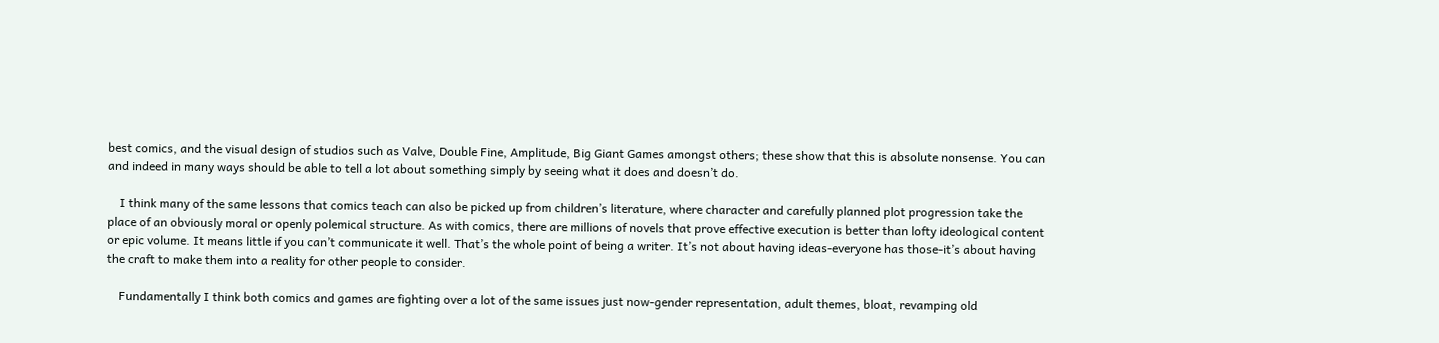best comics, and the visual design of studios such as Valve, Double Fine, Amplitude, Big Giant Games amongst others; these show that this is absolute nonsense. You can and indeed in many ways should be able to tell a lot about something simply by seeing what it does and doesn’t do.

    I think many of the same lessons that comics teach can also be picked up from children’s literature, where character and carefully planned plot progression take the place of an obviously moral or openly polemical structure. As with comics, there are millions of novels that prove effective execution is better than lofty ideological content or epic volume. It means little if you can’t communicate it well. That’s the whole point of being a writer. It’s not about having ideas-everyone has those-it’s about having the craft to make them into a reality for other people to consider.

    Fundamentally I think both comics and games are fighting over a lot of the same issues just now-gender representation, adult themes, bloat, revamping old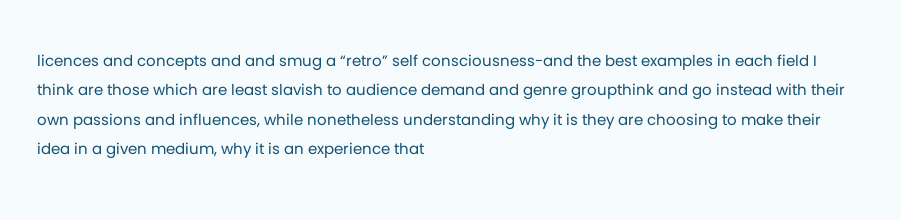licences and concepts and and smug a “retro” self consciousness-and the best examples in each field I think are those which are least slavish to audience demand and genre groupthink and go instead with their own passions and influences, while nonetheless understanding why it is they are choosing to make their idea in a given medium, why it is an experience that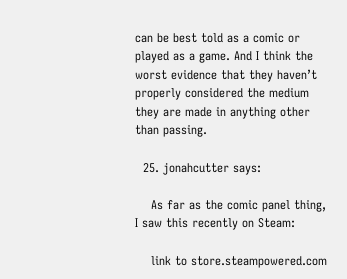can be best told as a comic or played as a game. And I think the worst evidence that they haven’t properly considered the medium they are made in anything other than passing.

  25. jonahcutter says:

    As far as the comic panel thing, I saw this recently on Steam:

    link to store.steampowered.com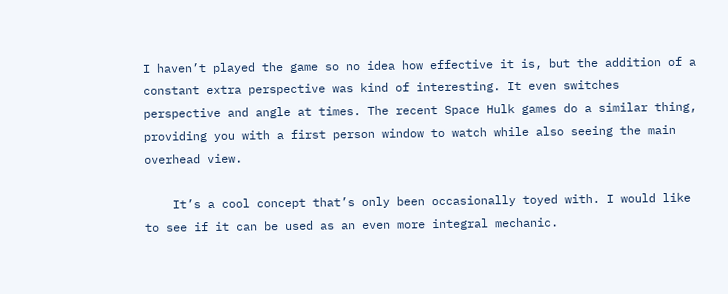I haven’t played the game so no idea how effective it is, but the addition of a constant extra perspective was kind of interesting. It even switches perspective and angle at times. The recent Space Hulk games do a similar thing, providing you with a first person window to watch while also seeing the main overhead view.

    It’s a cool concept that’s only been occasionally toyed with. I would like to see if it can be used as an even more integral mechanic.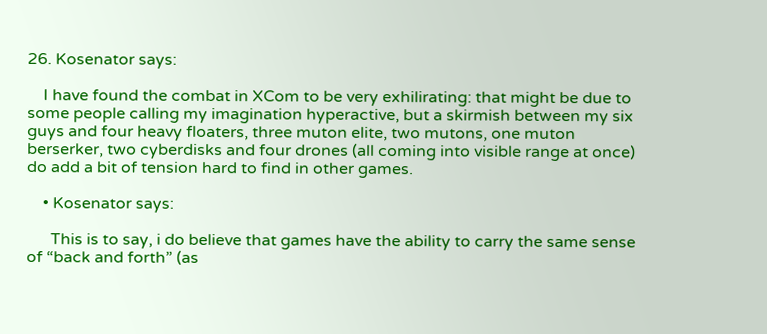26. Kosenator says:

    I have found the combat in XCom to be very exhilirating: that might be due to some people calling my imagination hyperactive, but a skirmish between my six guys and four heavy floaters, three muton elite, two mutons, one muton berserker, two cyberdisks and four drones (all coming into visible range at once) do add a bit of tension hard to find in other games.

    • Kosenator says:

      This is to say, i do believe that games have the ability to carry the same sense of “back and forth” (as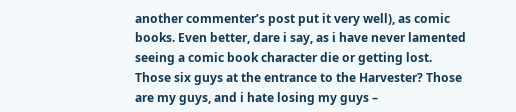another commenter’s post put it very well), as comic books. Even better, dare i say, as i have never lamented seeing a comic book character die or getting lost. Those six guys at the entrance to the Harvester? Those are my guys, and i hate losing my guys –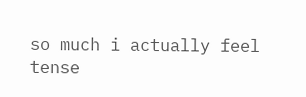so much i actually feel tense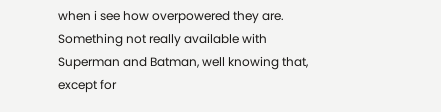when i see how overpowered they are. Something not really available with Superman and Batman, well knowing that, except for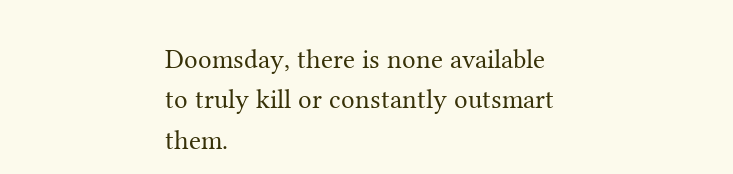Doomsday, there is none available to truly kill or constantly outsmart them.